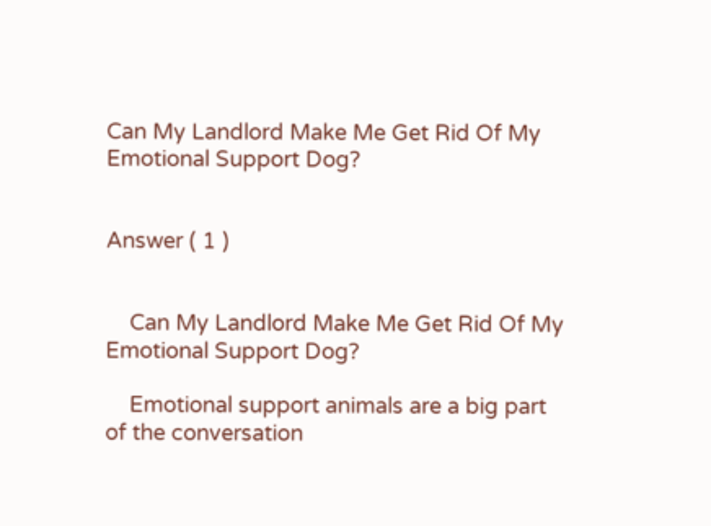Can My Landlord Make Me Get Rid Of My Emotional Support Dog?


Answer ( 1 )


    Can My Landlord Make Me Get Rid Of My Emotional Support Dog?

    Emotional support animals are a big part of the conversation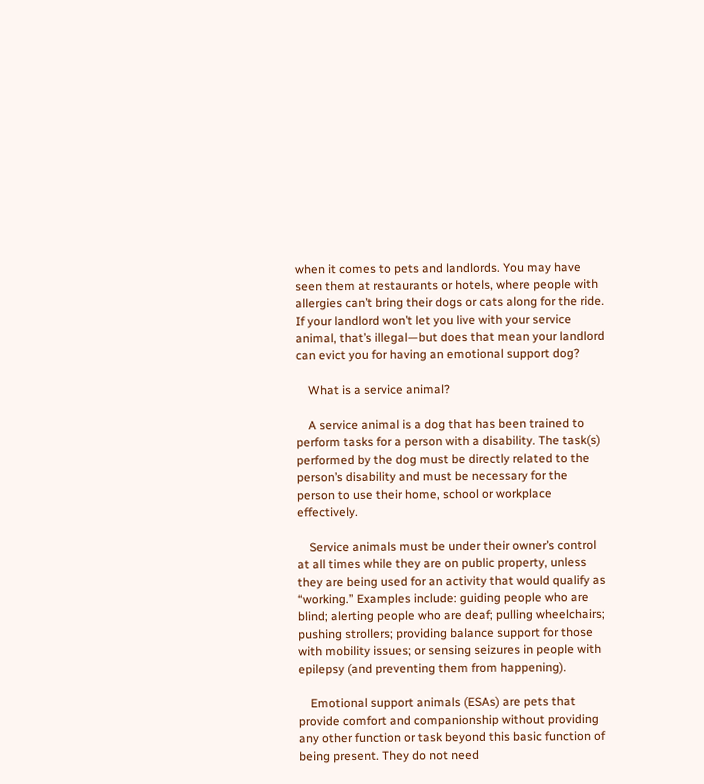when it comes to pets and landlords. You may have seen them at restaurants or hotels, where people with allergies can’t bring their dogs or cats along for the ride. If your landlord won’t let you live with your service animal, that’s illegal—but does that mean your landlord can evict you for having an emotional support dog?

    What is a service animal?

    A service animal is a dog that has been trained to perform tasks for a person with a disability. The task(s) performed by the dog must be directly related to the person’s disability and must be necessary for the person to use their home, school or workplace effectively.

    Service animals must be under their owner’s control at all times while they are on public property, unless they are being used for an activity that would qualify as “working.” Examples include: guiding people who are blind; alerting people who are deaf; pulling wheelchairs; pushing strollers; providing balance support for those with mobility issues; or sensing seizures in people with epilepsy (and preventing them from happening).

    Emotional support animals (ESAs) are pets that provide comfort and companionship without providing any other function or task beyond this basic function of being present. They do not need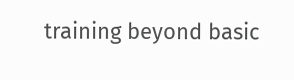training beyond basic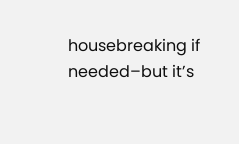housebreaking if needed–but it’s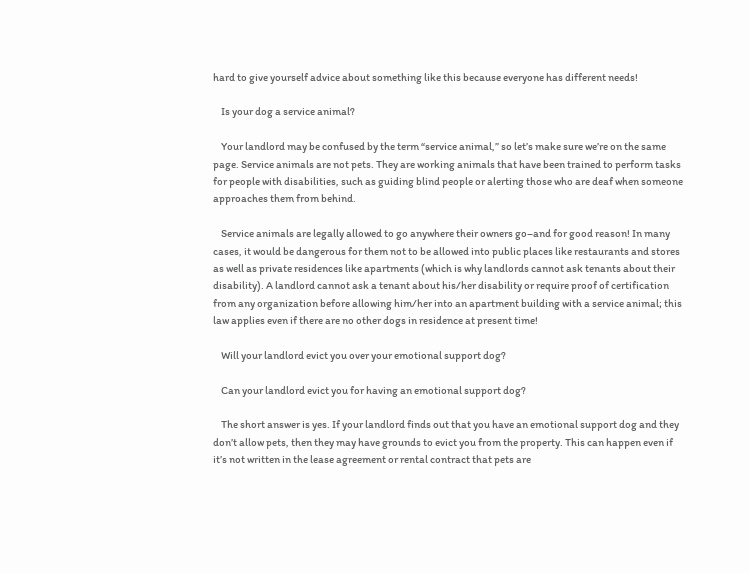hard to give yourself advice about something like this because everyone has different needs!

    Is your dog a service animal?

    Your landlord may be confused by the term “service animal,” so let’s make sure we’re on the same page. Service animals are not pets. They are working animals that have been trained to perform tasks for people with disabilities, such as guiding blind people or alerting those who are deaf when someone approaches them from behind.

    Service animals are legally allowed to go anywhere their owners go–and for good reason! In many cases, it would be dangerous for them not to be allowed into public places like restaurants and stores as well as private residences like apartments (which is why landlords cannot ask tenants about their disability). A landlord cannot ask a tenant about his/her disability or require proof of certification from any organization before allowing him/her into an apartment building with a service animal; this law applies even if there are no other dogs in residence at present time!

    Will your landlord evict you over your emotional support dog?

    Can your landlord evict you for having an emotional support dog?

    The short answer is yes. If your landlord finds out that you have an emotional support dog and they don’t allow pets, then they may have grounds to evict you from the property. This can happen even if it’s not written in the lease agreement or rental contract that pets are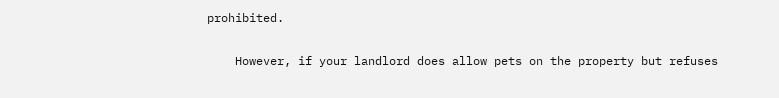prohibited.

    However, if your landlord does allow pets on the property but refuses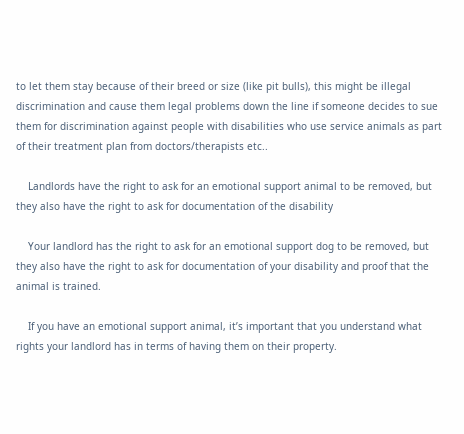to let them stay because of their breed or size (like pit bulls), this might be illegal discrimination and cause them legal problems down the line if someone decides to sue them for discrimination against people with disabilities who use service animals as part of their treatment plan from doctors/therapists etc..

    Landlords have the right to ask for an emotional support animal to be removed, but they also have the right to ask for documentation of the disability

    Your landlord has the right to ask for an emotional support dog to be removed, but they also have the right to ask for documentation of your disability and proof that the animal is trained.

    If you have an emotional support animal, it’s important that you understand what rights your landlord has in terms of having them on their property.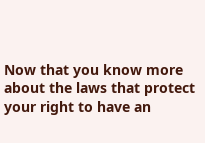Now that you know more about the laws that protect your right to have an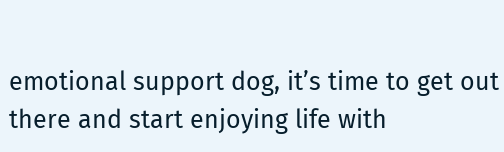emotional support dog, it’s time to get out there and start enjoying life with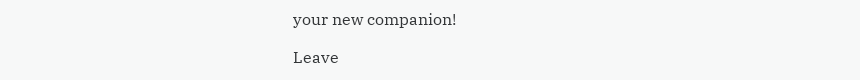your new companion!

Leave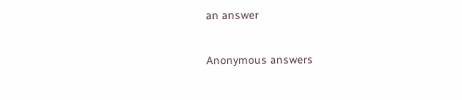an answer

Anonymous answers